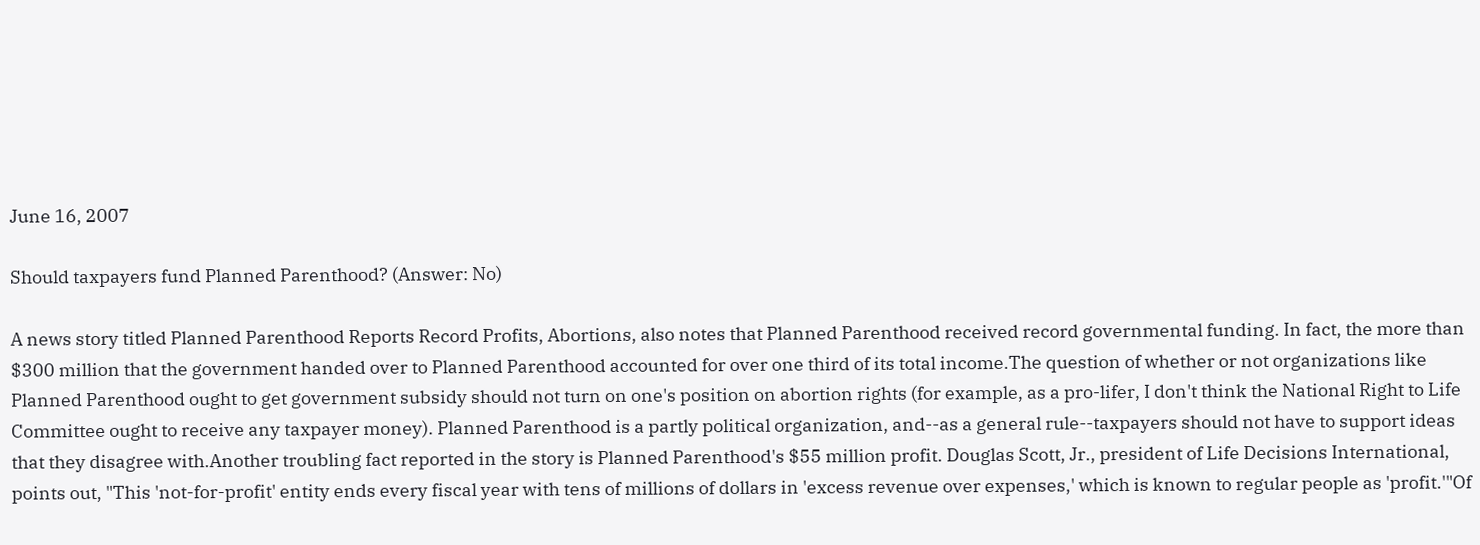June 16, 2007

Should taxpayers fund Planned Parenthood? (Answer: No)

A news story titled Planned Parenthood Reports Record Profits, Abortions, also notes that Planned Parenthood received record governmental funding. In fact, the more than $300 million that the government handed over to Planned Parenthood accounted for over one third of its total income.The question of whether or not organizations like Planned Parenthood ought to get government subsidy should not turn on one's position on abortion rights (for example, as a pro-lifer, I don't think the National Right to Life Committee ought to receive any taxpayer money). Planned Parenthood is a partly political organization, and--as a general rule--taxpayers should not have to support ideas that they disagree with.Another troubling fact reported in the story is Planned Parenthood's $55 million profit. Douglas Scott, Jr., president of Life Decisions International, points out, "This 'not-for-profit' entity ends every fiscal year with tens of millions of dollars in 'excess revenue over expenses,' which is known to regular people as 'profit.'"Of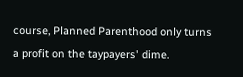course, Planned Parenthood only turns a profit on the taypayers' dime.